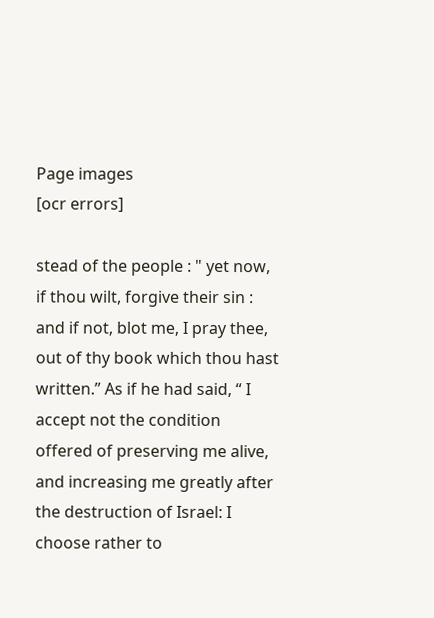Page images
[ocr errors]

stead of the people : " yet now, if thou wilt, forgive their sin : and if not, blot me, I pray thee, out of thy book which thou hast written.” As if he had said, “ I accept not the condition offered of preserving me alive, and increasing me greatly after the destruction of Israel: I choose rather to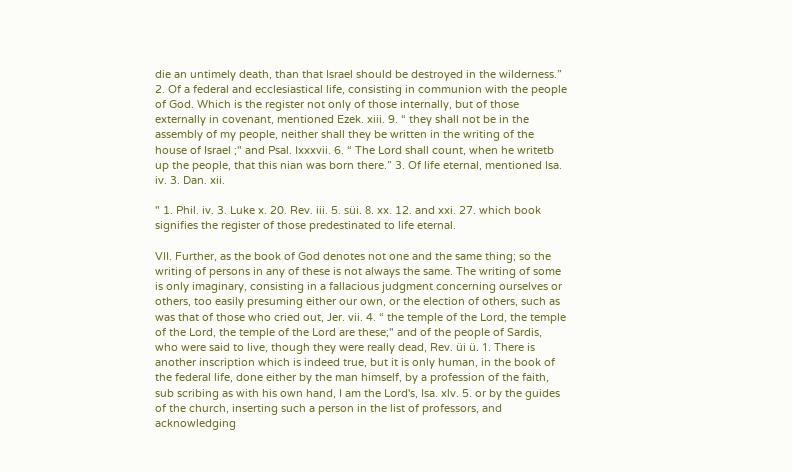die an untimely death, than that Israel should be destroyed in the wilderness.” 2. Of a federal and ecclesiastical life, consisting in communion with the people of God. Which is the register not only of those internally, but of those externally in covenant, mentioned Ezek. xiii. 9. “ they shall not be in the assembly of my people, neither shall they be written in the writing of the house of Israel ;" and Psal. Ixxxvii. 6. “ The Lord shall count, when he writetb up the people, that this nian was born there.” 3. Of life eternal, mentioned Isa. iv. 3. Dan. xii.

" 1. Phil. iv. 3. Luke x. 20. Rev. iii. 5. süi. 8. xx. 12. and xxi. 27. which book signifies the register of those predestinated to life eternal.

VII. Further, as the book of God denotes not one and the same thing; so the writing of persons in any of these is not always the same. The writing of some is only imaginary, consisting in a fallacious judgment concerning ourselves or others, too easily presuming either our own, or the election of others, such as was that of those who cried out, Jer. vii. 4. “ the temple of the Lord, the temple of the Lord, the temple of the Lord are these;" and of the people of Sardis, who were said to live, though they were really dead, Rev. üi ü. 1. There is another inscription which is indeed true, but it is only human, in the book of the federal life, done either by the man himself, by a profession of the faith, sub scribing as with his own hand, I am the Lord's, Isa. xlv. 5. or by the guides of the church, inserting such a person in the list of professors, and acknowledging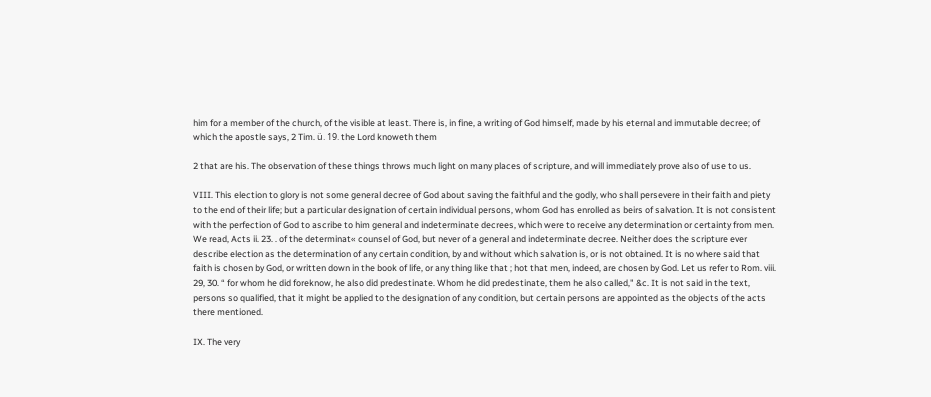him for a member of the church, of the visible at least. There is, in fine, a writing of God himself, made by his eternal and immutable decree; of which the apostle says, 2 Tim. ü. 19. the Lord knoweth them

2 that are his. The observation of these things throws much light on many places of scripture, and will immediately prove also of use to us.

VIII. This election to glory is not some general decree of God about saving the faithful and the godly, who shall persevere in their faith and piety to the end of their life; but a particular designation of certain individual persons, whom God has enrolled as beirs of salvation. It is not consistent with the perfection of God to ascribe to him general and indeterminate decrees, which were to receive any determination or certainty from men. We read, Acts ii. 23. . of the determinat« counsel of God, but never of a general and indeterminate decree. Neither does the scripture ever describe election as the determination of any certain condition, by and without which salvation is, or is not obtained. It is no where said that faith is chosen by God, or written down in the book of life, or any thing like that ; hot that men, indeed, are chosen by God. Let us refer to Rom. viii. 29, 30. “ for whom he did foreknow, he also did predestinate. Whom he did predestinate, them he also called," &c. It is not said in the text, persons so qualified, that it might be applied to the designation of any condition, but certain persons are appointed as the objects of the acts there mentioned.

IX. The very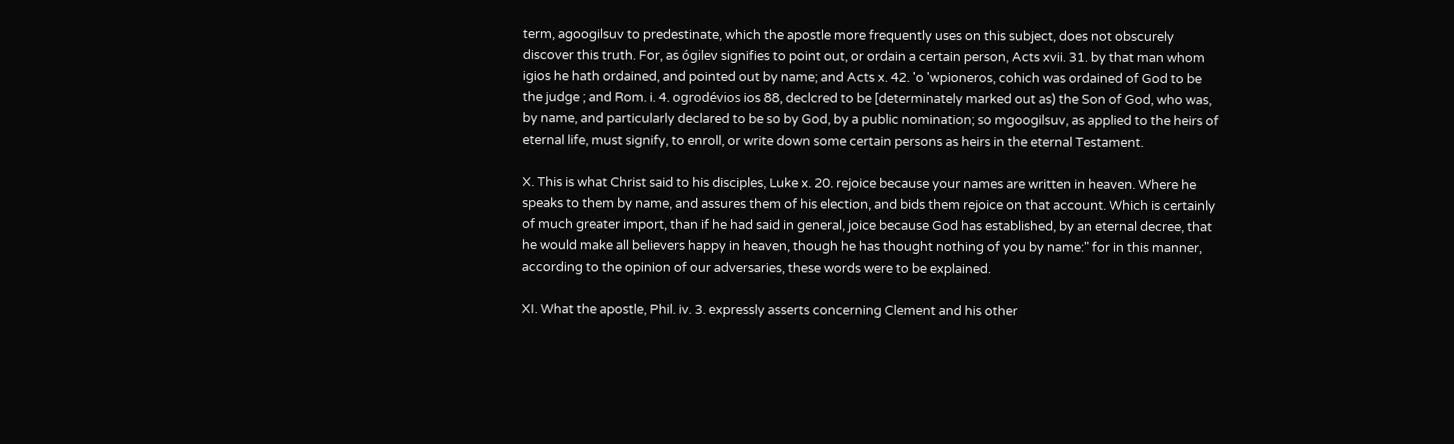term, agoogilsuv to predestinate, which the apostle more frequently uses on this subject, does not obscurely discover this truth. For, as ógilev signifies to point out, or ordain a certain person, Acts xvii. 31. by that man whom igios he hath ordained, and pointed out by name; and Acts x. 42. 'o 'wpioneros, cohich was ordained of God to be the judge ; and Rom. i. 4. ogrodévios ios 88, declcred to be [determinately marked out as) the Son of God, who was, by name, and particularly declared to be so by God, by a public nomination; so mgoogilsuv, as applied to the heirs of eternal life, must signify, to enroll, or write down some certain persons as heirs in the eternal Testament.

X. This is what Christ said to his disciples, Luke x. 20. rejoice because your names are written in heaven. Where he speaks to them by name, and assures them of his election, and bids them rejoice on that account. Which is certainly of much greater import, than if he had said in general, joice because God has established, by an eternal decree, that he would make all believers happy in heaven, though he has thought nothing of you by name:" for in this manner, according to the opinion of our adversaries, these words were to be explained.

XI. What the apostle, Phil. iv. 3. expressly asserts concerning Clement and his other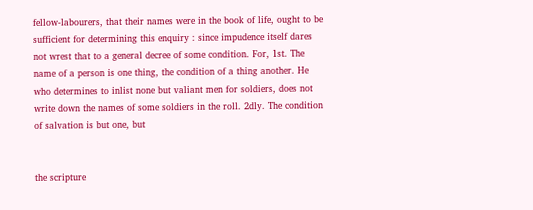fellow-labourers, that their names were in the book of life, ought to be sufficient for determining this enquiry : since impudence itself dares not wrest that to a general decree of some condition. For, 1st. The name of a person is one thing, the condition of a thing another. He who determines to inlist none but valiant men for soldiers, does not write down the names of some soldiers in the roll. 2dly. The condition of salvation is but one, but


the scripture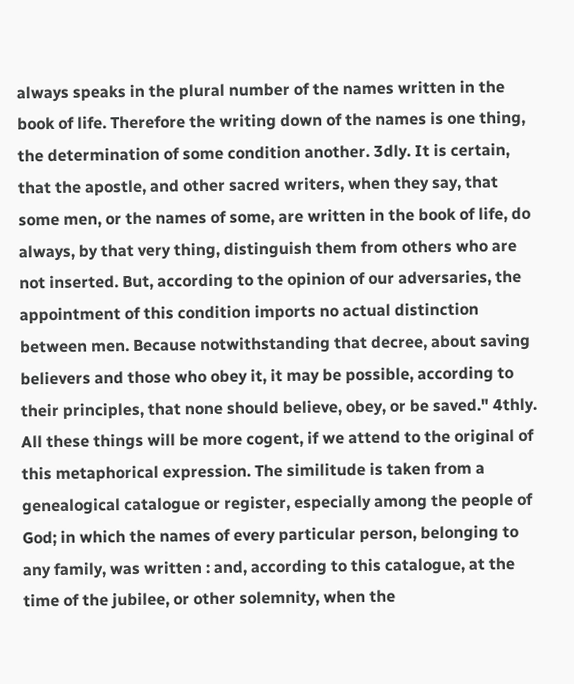always speaks in the plural number of the names written in the book of life. Therefore the writing down of the names is one thing, the determination of some condition another. 3dly. It is certain, that the apostle, and other sacred writers, when they say, that some men, or the names of some, are written in the book of life, do always, by that very thing, distinguish them from others who are not inserted. But, according to the opinion of our adversaries, the appointment of this condition imports no actual distinction between men. Because notwithstanding that decree, about saving believers and those who obey it, it may be possible, according to their principles, that none should believe, obey, or be saved." 4thly. All these things will be more cogent, if we attend to the original of this metaphorical expression. The similitude is taken from a genealogical catalogue or register, especially among the people of God; in which the names of every particular person, belonging to any family, was written : and, according to this catalogue, at the time of the jubilee, or other solemnity, when the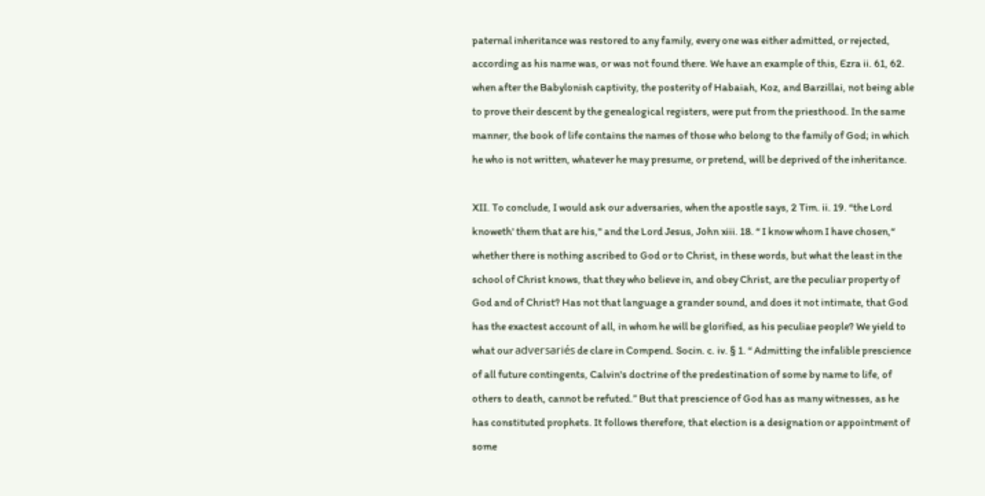paternal inheritance was restored to any family, every one was either admitted, or rejected, according as his name was, or was not found there. We have an example of this, Ezra ii. 61, 62. when after the Babylonish captivity, the posterity of Habaiah, Koz, and Barzillai, not being able to prove their descent by the genealogical registers, were put from the priesthood. In the same manner, the book of life contains the names of those who belong to the family of God; in which he who is not written, whatever he may presume, or pretend, will be deprived of the inheritance.

XII. To conclude, I would ask our adversaries, when the apostle says, 2 Tim. ii. 19. “the Lord knoweth' them that are his," and the Lord Jesus, John xiii. 18. “ I know whom I have chosen,“ whether there is nothing ascribed to God or to Christ, in these words, but what the least in the school of Christ knows, that they who believe in, and obey Christ, are the peculiar property of God and of Christ? Has not that language a grander sound, and does it not intimate, that God has the exactest account of all, in whom he will be glorified, as his peculiae people? We yield to what our adversariés de clare in Compend. Socin. c. iv. § 1. “ Admitting the infalible prescience of all future contingents, Calvin's doctrine of the predestination of some by name to life, of others to death, cannot be refuted.” But that prescience of God has as many witnesses, as he has constituted prophets. It follows therefore, that election is a designation or appointment of some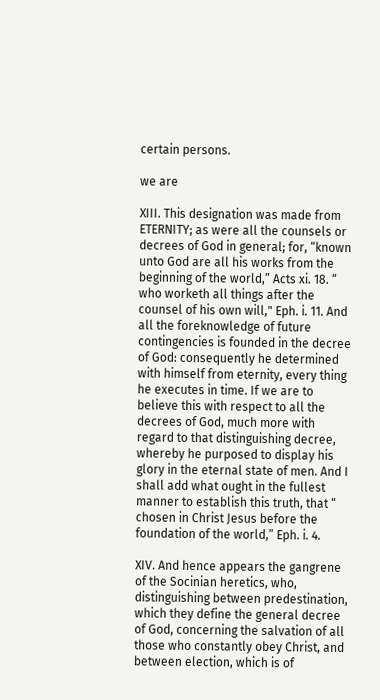certain persons.

we are

XIII. This designation was made from ETERNITY; as were all the counsels or decrees of God in general; for, “known unto God are all his works from the beginning of the world,” Acts xi. 18. “ who worketh all things after the counsel of his own will," Eph. i. 11. And all the foreknowledge of future contingencies is founded in the decree of God: consequently he determined with himself from eternity, every thing he executes in time. If we are to believe this with respect to all the decrees of God, much more with regard to that distinguishing decree, whereby he purposed to display his glory in the eternal state of men. And I shall add what ought in the fullest manner to establish this truth, that “ chosen in Christ Jesus before the foundation of the world,” Eph. i. 4.

XIV. And hence appears the gangrene of the Socinian heretics, who, distinguishing between predestination, which they define the general decree of God, concerning the salvation of all those who constantly obey Christ, and between election, which is of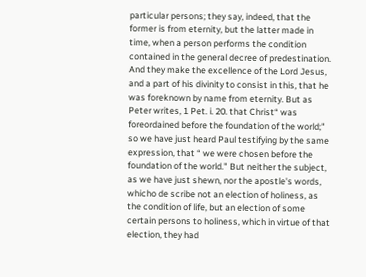particular persons; they say, indeed, that the former is from eternity, but the latter made in time, when a person performs the condition contained in the general decree of predestination. And they make the excellence of the Lord Jesus, and a part of his divinity to consist in this, that he was foreknown by name from eternity. But as Peter writes, 1 Pet. i. 20. that Christ“ was foreordained before the foundation of the world;" so we have just heard Paul testifying by the same expression, that “ we were chosen before the foundation of the world." But neither the subject, as we have just shewn, nor the apostle's words, whicho de scribe not an election of holiness, as the condition of life, but an election of some certain persons to holiness, which in virtue of that election, they had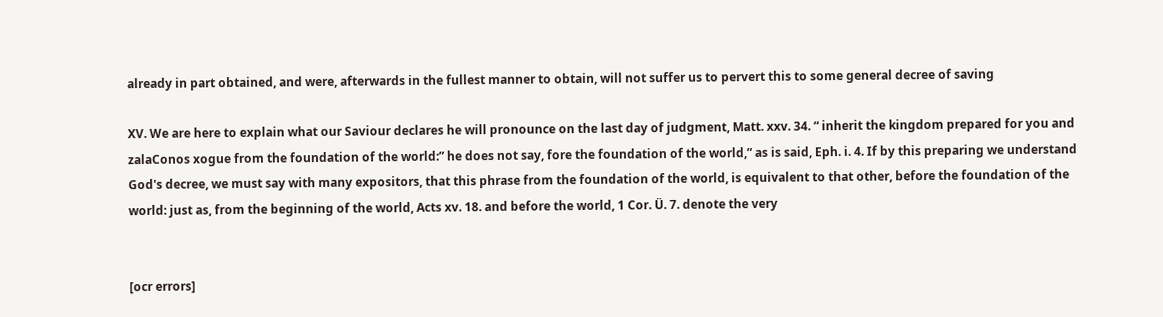already in part obtained, and were, afterwards in the fullest manner to obtain, will not suffer us to pervert this to some general decree of saving

XV. We are here to explain what our Saviour declares he will pronounce on the last day of judgment, Matt. xxv. 34. “ inherit the kingdom prepared for you and zalaConos xogue from the foundation of the world:” he does not say, fore the foundation of the world,” as is said, Eph. i. 4. If by this preparing we understand God's decree, we must say with many expositors, that this phrase from the foundation of the world, is equivalent to that other, before the foundation of the world: just as, from the beginning of the world, Acts xv. 18. and before the world, 1 Cor. Ü. 7. denote the very


[ocr errors]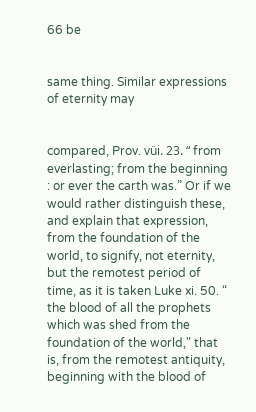66 be


same thing. Similar expressions of eternity may


compared, Prov. vüi. 23. “ from everlasting; from the beginning : or ever the carth was.” Or if we would rather distinguish these, and explain that expression, from the foundation of the world, to signify, not eternity, but the remotest period of time, as it is taken Luke xi. 50. “ the blood of all the prophets which was shed from the foundation of the world," that is, from the remotest antiquity, beginning with the blood of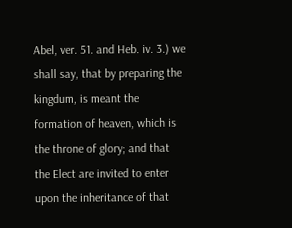Abel, ver. 51. and Heb. iv. 3.) we shall say, that by preparing the kingdum, is meant the formation of heaven, which is the throne of glory; and that the Elect are invited to enter upon the inheritance of that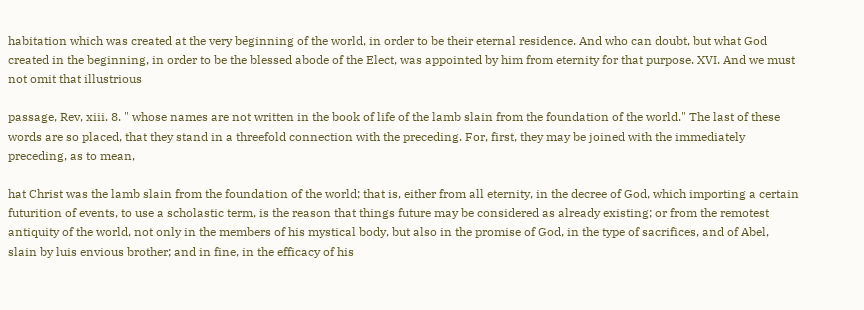habitation which was created at the very beginning of the world, in order to be their eternal residence. And who can doubt, but what God created in the beginning, in order to be the blessed abode of the Elect, was appointed by him from eternity for that purpose. XVI. And we must not omit that illustrious

passage, Rev, xiii. 8. " whose names are not written in the book of life of the lamb slain from the foundation of the world." The last of these words are so placed, that they stand in a threefold connection with the preceding. For, first, they may be joined with the immediately preceding, as to mean,

hat Christ was the lamb slain from the foundation of the world; that is, either from all eternity, in the decree of God, which importing a certain futurition of events, to use a scholastic term, is the reason that things future may be considered as already existing; or from the remotest antiquity of the world, not only in the members of his mystical body, but also in the promise of God, in the type of sacrifices, and of Abel, slain by luis envious brother; and in fine, in the efficacy of his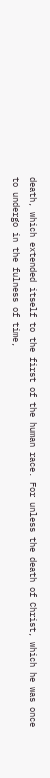death, which extended itself to the first of the human race. For unless the death of Christ, which he was once to undergo in the fulness of time,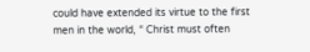could have extended its virtue to the first men in the world, “ Christ must often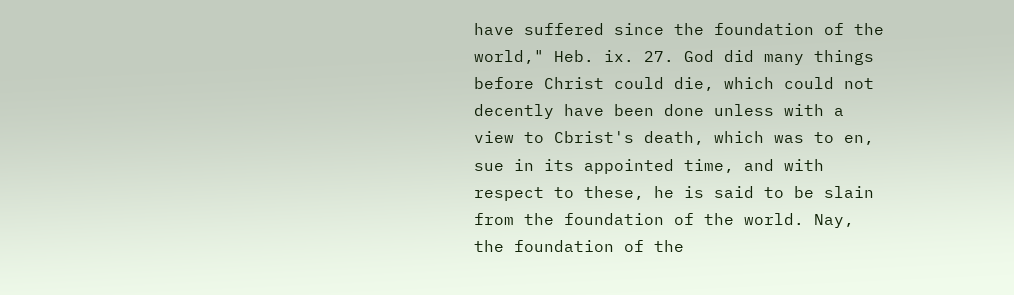have suffered since the foundation of the world," Heb. ix. 27. God did many things before Christ could die, which could not decently have been done unless with a view to Cbrist's death, which was to en, sue in its appointed time, and with respect to these, he is said to be slain from the foundation of the world. Nay, the foundation of the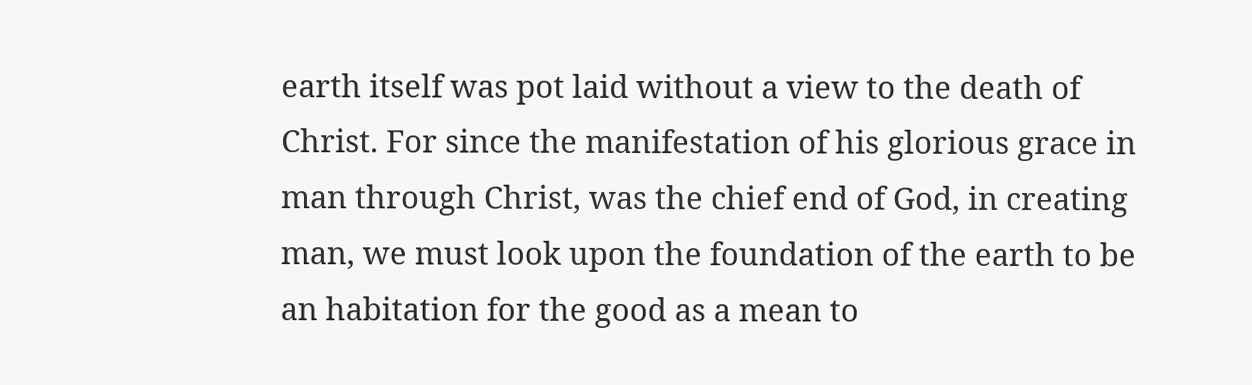earth itself was pot laid without a view to the death of Christ. For since the manifestation of his glorious grace in man through Christ, was the chief end of God, in creating man, we must look upon the foundation of the earth to be an habitation for the good as a mean to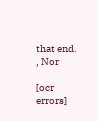that end. , Nor

[ocr errors]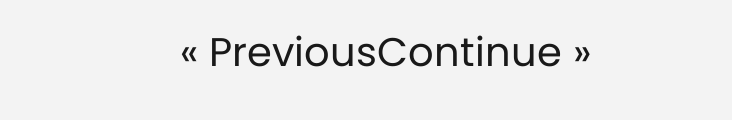« PreviousContinue »